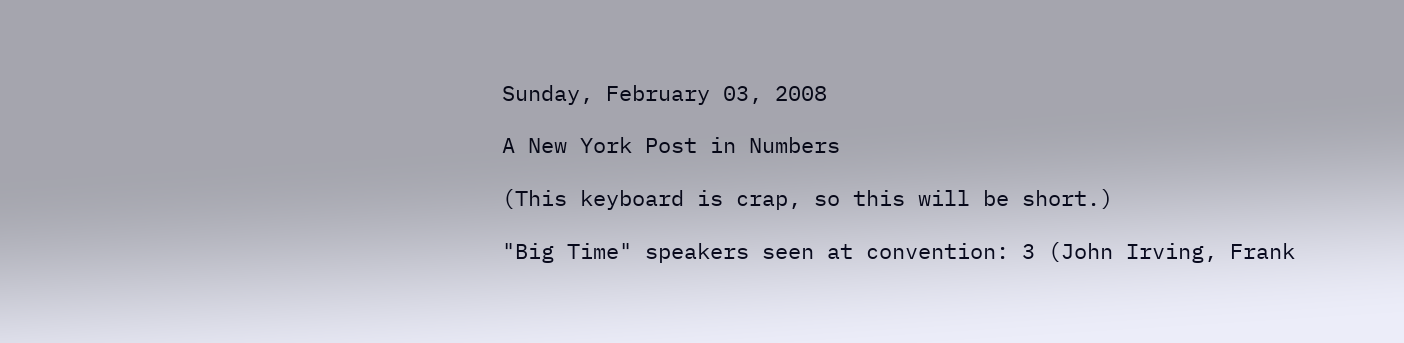Sunday, February 03, 2008

A New York Post in Numbers

(This keyboard is crap, so this will be short.)

"Big Time" speakers seen at convention: 3 (John Irving, Frank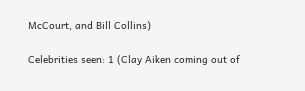McCourt, and Bill Collins)

Celebrities seen: 1 (Clay Aiken coming out of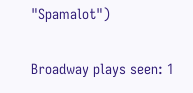"Spamalot")

Broadway plays seen: 1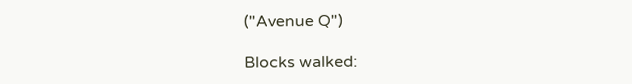("Avenue Q")

Blocks walked: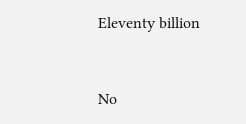Eleventy billion


No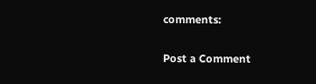comments:

Post a Comment